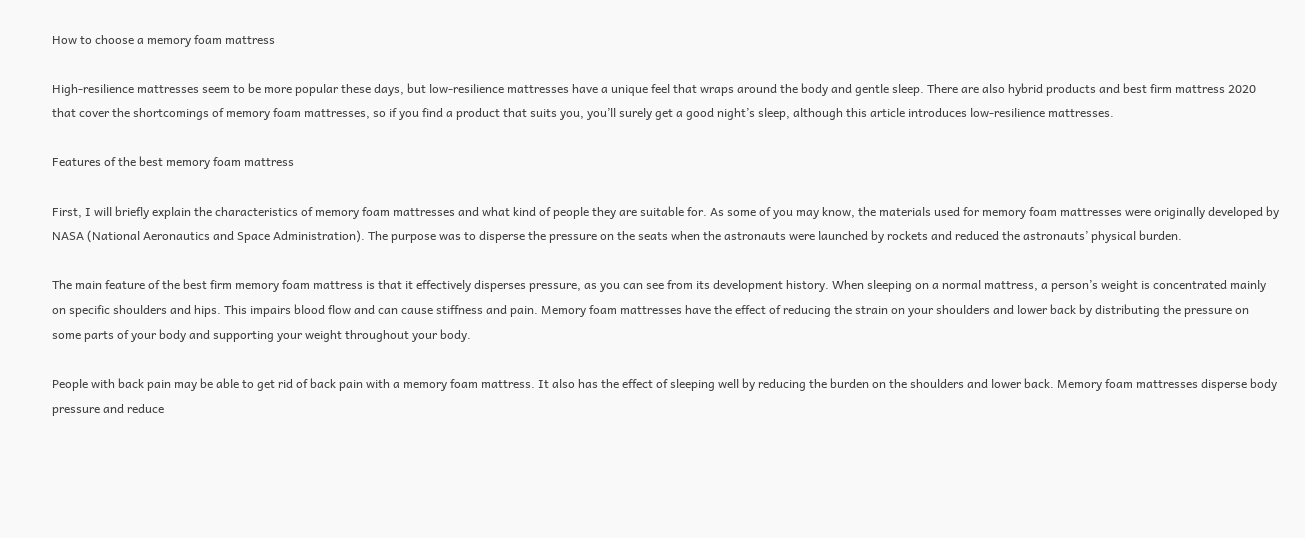How to choose a memory foam mattress

High-resilience mattresses seem to be more popular these days, but low-resilience mattresses have a unique feel that wraps around the body and gentle sleep. There are also hybrid products and best firm mattress 2020 that cover the shortcomings of memory foam mattresses, so if you find a product that suits you, you’ll surely get a good night’s sleep, although this article introduces low-resilience mattresses.

Features of the best memory foam mattress

First, I will briefly explain the characteristics of memory foam mattresses and what kind of people they are suitable for. As some of you may know, the materials used for memory foam mattresses were originally developed by NASA (National Aeronautics and Space Administration). The purpose was to disperse the pressure on the seats when the astronauts were launched by rockets and reduced the astronauts’ physical burden.

The main feature of the best firm memory foam mattress is that it effectively disperses pressure, as you can see from its development history. When sleeping on a normal mattress, a person’s weight is concentrated mainly on specific shoulders and hips. This impairs blood flow and can cause stiffness and pain. Memory foam mattresses have the effect of reducing the strain on your shoulders and lower back by distributing the pressure on some parts of your body and supporting your weight throughout your body.

People with back pain may be able to get rid of back pain with a memory foam mattress. It also has the effect of sleeping well by reducing the burden on the shoulders and lower back. Memory foam mattresses disperse body pressure and reduce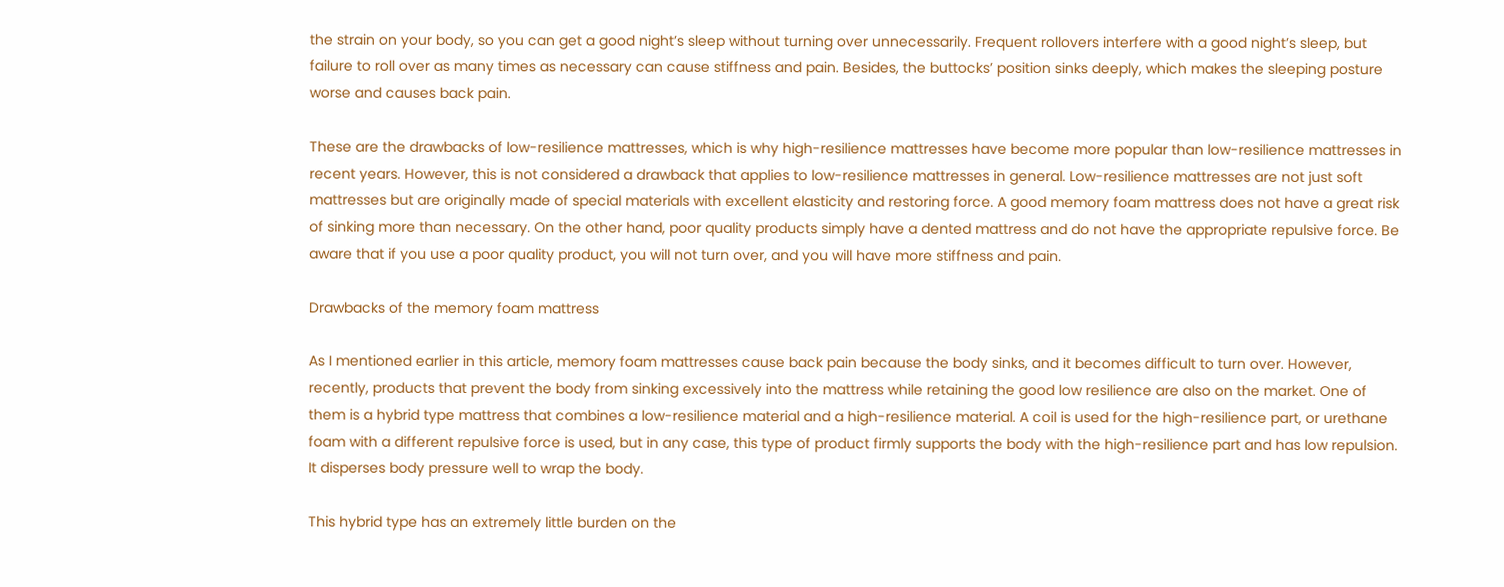the strain on your body, so you can get a good night’s sleep without turning over unnecessarily. Frequent rollovers interfere with a good night’s sleep, but failure to roll over as many times as necessary can cause stiffness and pain. Besides, the buttocks’ position sinks deeply, which makes the sleeping posture worse and causes back pain.

These are the drawbacks of low-resilience mattresses, which is why high-resilience mattresses have become more popular than low-resilience mattresses in recent years. However, this is not considered a drawback that applies to low-resilience mattresses in general. Low-resilience mattresses are not just soft mattresses but are originally made of special materials with excellent elasticity and restoring force. A good memory foam mattress does not have a great risk of sinking more than necessary. On the other hand, poor quality products simply have a dented mattress and do not have the appropriate repulsive force. Be aware that if you use a poor quality product, you will not turn over, and you will have more stiffness and pain.

Drawbacks of the memory foam mattress

As I mentioned earlier in this article, memory foam mattresses cause back pain because the body sinks, and it becomes difficult to turn over. However, recently, products that prevent the body from sinking excessively into the mattress while retaining the good low resilience are also on the market. One of them is a hybrid type mattress that combines a low-resilience material and a high-resilience material. A coil is used for the high-resilience part, or urethane foam with a different repulsive force is used, but in any case, this type of product firmly supports the body with the high-resilience part and has low repulsion. It disperses body pressure well to wrap the body.

This hybrid type has an extremely little burden on the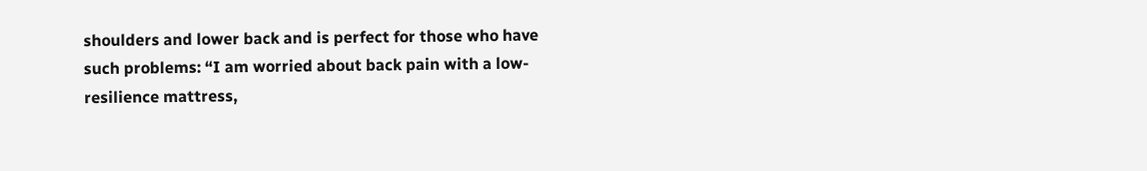shoulders and lower back and is perfect for those who have such problems: “I am worried about back pain with a low-resilience mattress,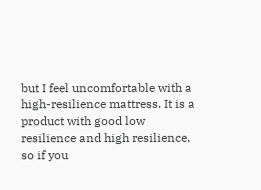but I feel uncomfortable with a high-resilience mattress. It is a product with good low resilience and high resilience, so if you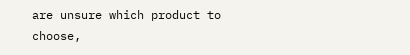are unsure which product to choose,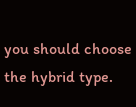you should choose the hybrid type.